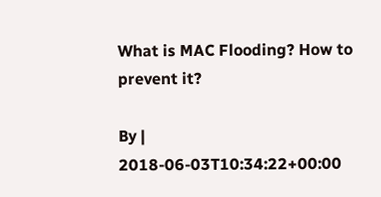What is MAC Flooding? How to prevent it?

By | 2018-06-03T10:34:22+00:00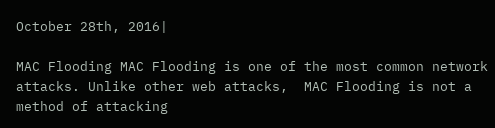October 28th, 2016|

MAC Flooding MAC Flooding is one of the most common network attacks. Unlike other web attacks,  MAC Flooding is not a method of attacking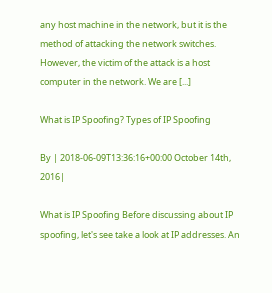any host machine in the network, but it is the method of attacking the network switches. However, the victim of the attack is a host computer in the network. We are [...]

What is IP Spoofing? Types of IP Spoofing

By | 2018-06-09T13:36:16+00:00 October 14th, 2016|

What is IP Spoofing Before discussing about IP spoofing, let's see take a look at IP addresses. An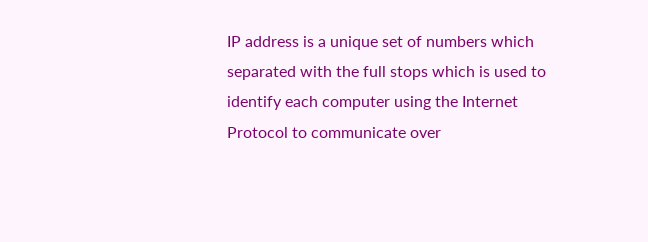IP address is a unique set of numbers which separated with the full stops which is used to identify each computer using the Internet Protocol to communicate over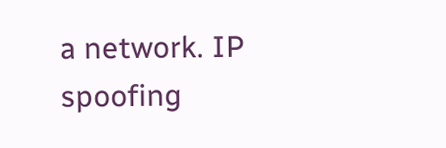a network. IP spoofing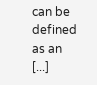can be defined as an [...]